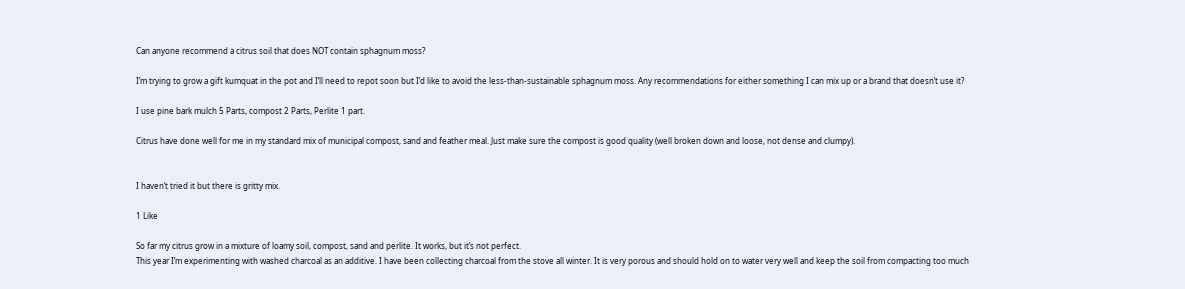Can anyone recommend a citrus soil that does NOT contain sphagnum moss?

I’m trying to grow a gift kumquat in the pot and I’ll need to repot soon but I’d like to avoid the less-than-sustainable sphagnum moss. Any recommendations for either something I can mix up or a brand that doesn’t use it?

I use pine bark mulch 5 Parts, compost 2 Parts, Perlite 1 part.

Citrus have done well for me in my standard mix of municipal compost, sand and feather meal. Just make sure the compost is good quality (well broken down and loose, not dense and clumpy).


I haven’t tried it but there is gritty mix.

1 Like

So far my citrus grow in a mixture of loamy soil, compost, sand and perlite. It works, but it’s not perfect.
This year I’m experimenting with washed charcoal as an additive. I have been collecting charcoal from the stove all winter. It is very porous and should hold on to water very well and keep the soil from compacting too much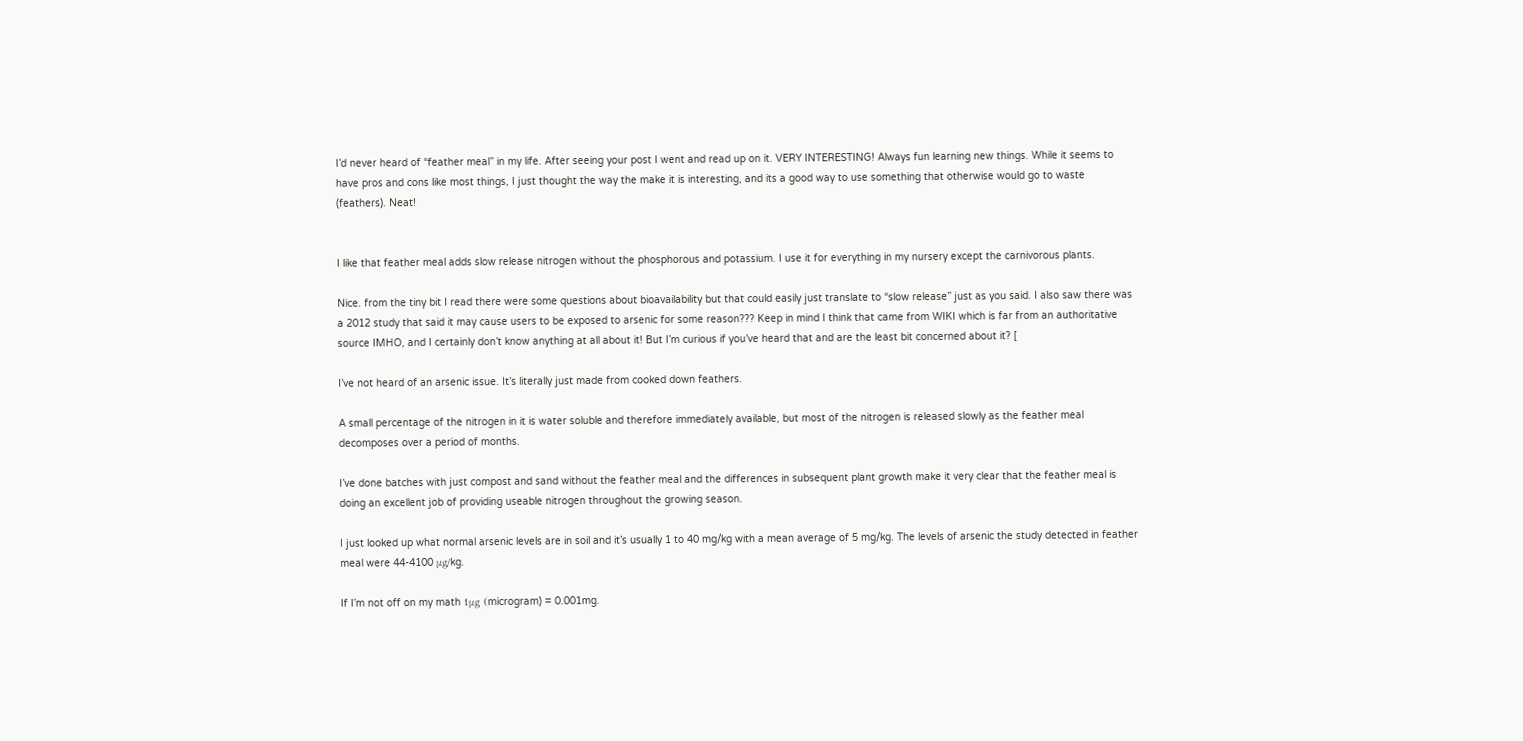I’d never heard of “feather meal” in my life. After seeing your post I went and read up on it. VERY INTERESTING! Always fun learning new things. While it seems to have pros and cons like most things, I just thought the way the make it is interesting, and its a good way to use something that otherwise would go to waste (feathers). Neat!


I like that feather meal adds slow release nitrogen without the phosphorous and potassium. I use it for everything in my nursery except the carnivorous plants.

Nice. from the tiny bit I read there were some questions about bioavailability but that could easily just translate to “slow release” just as you said. I also saw there was a 2012 study that said it may cause users to be exposed to arsenic for some reason??? Keep in mind I think that came from WIKI which is far from an authoritative source IMHO, and I certainly don’t know anything at all about it! But I’m curious if you’ve heard that and are the least bit concerned about it? [

I’ve not heard of an arsenic issue. It’s literally just made from cooked down feathers.

A small percentage of the nitrogen in it is water soluble and therefore immediately available, but most of the nitrogen is released slowly as the feather meal decomposes over a period of months.

I’ve done batches with just compost and sand without the feather meal and the differences in subsequent plant growth make it very clear that the feather meal is doing an excellent job of providing useable nitrogen throughout the growing season.

I just looked up what normal arsenic levels are in soil and it’s usually 1 to 40 mg/kg with a mean average of 5 mg/kg. The levels of arsenic the study detected in feather meal were 44-4100 μg/kg.

If I’m not off on my math 1μg (microgram) = 0.001mg.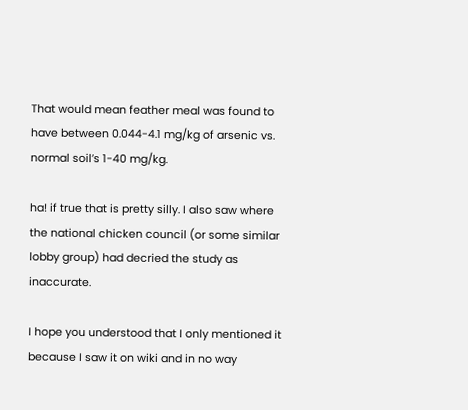That would mean feather meal was found to have between 0.044-4.1 mg/kg of arsenic vs. normal soil’s 1-40 mg/kg.

ha! if true that is pretty silly. I also saw where the national chicken council (or some similar lobby group) had decried the study as inaccurate.

I hope you understood that I only mentioned it because I saw it on wiki and in no way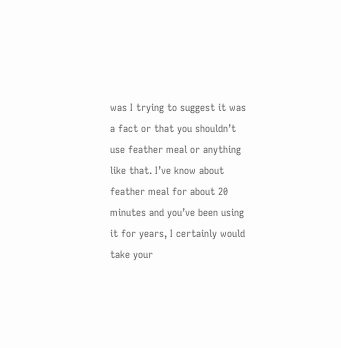was I trying to suggest it was a fact or that you shouldn’t use feather meal or anything like that. I’ve know about feather meal for about 20 minutes and you’ve been using it for years, I certainly would take your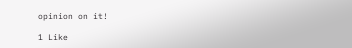opinion on it!

1 Like